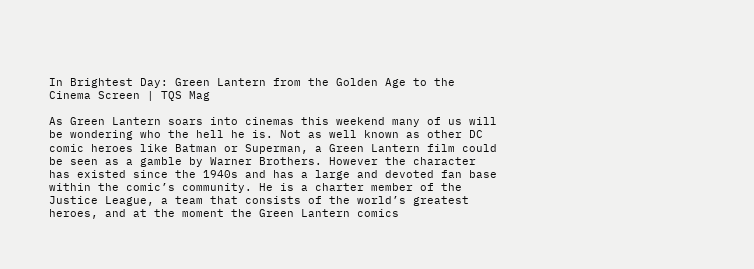In Brightest Day: Green Lantern from the Golden Age to the Cinema Screen | TQS Mag

As Green Lantern soars into cinemas this weekend many of us will be wondering who the hell he is. Not as well known as other DC comic heroes like Batman or Superman, a Green Lantern film could be seen as a gamble by Warner Brothers. However the character has existed since the 1940s and has a large and devoted fan base within the comic’s community. He is a charter member of the Justice League, a team that consists of the world’s greatest heroes, and at the moment the Green Lantern comics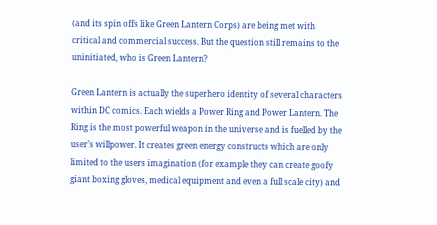(and its spin offs like Green Lantern Corps) are being met with critical and commercial success. But the question still remains to the uninitiated, who is Green Lantern?

Green Lantern is actually the superhero identity of several characters within DC comics. Each wields a Power Ring and Power Lantern. The Ring is the most powerful weapon in the universe and is fuelled by the user’s willpower. It creates green energy constructs which are only limited to the users imagination (for example they can create goofy giant boxing gloves, medical equipment and even a full scale city) and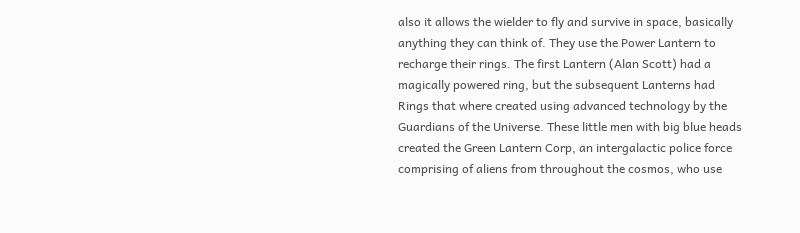also it allows the wielder to fly and survive in space, basically anything they can think of. They use the Power Lantern to recharge their rings. The first Lantern (Alan Scott) had a magically powered ring, but the subsequent Lanterns had Rings that where created using advanced technology by the Guardians of the Universe. These little men with big blue heads created the Green Lantern Corp, an intergalactic police force comprising of aliens from throughout the cosmos, who use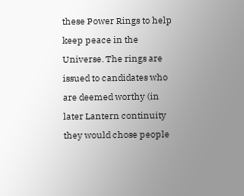these Power Rings to help keep peace in the Universe. The rings are issued to candidates who are deemed worthy (in later Lantern continuity they would chose people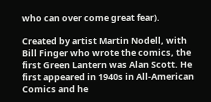who can over come great fear).

Created by artist Martin Nodell, with Bill Finger who wrote the comics, the first Green Lantern was Alan Scott. He first appeared in 1940s in All-American Comics and he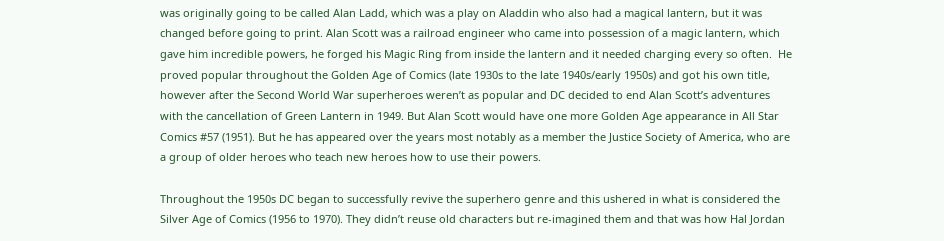was originally going to be called Alan Ladd, which was a play on Aladdin who also had a magical lantern, but it was changed before going to print. Alan Scott was a railroad engineer who came into possession of a magic lantern, which gave him incredible powers, he forged his Magic Ring from inside the lantern and it needed charging every so often.  He proved popular throughout the Golden Age of Comics (late 1930s to the late 1940s/early 1950s) and got his own title, however after the Second World War superheroes weren’t as popular and DC decided to end Alan Scott’s adventures with the cancellation of Green Lantern in 1949. But Alan Scott would have one more Golden Age appearance in All Star Comics #57 (1951). But he has appeared over the years most notably as a member the Justice Society of America, who are a group of older heroes who teach new heroes how to use their powers.

Throughout the 1950s DC began to successfully revive the superhero genre and this ushered in what is considered the Silver Age of Comics (1956 to 1970). They didn’t reuse old characters but re-imagined them and that was how Hal Jordan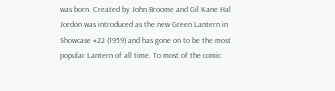was born. Created by John Broome and Gil Kane Hal Jordon was introduced as the new Green Lantern in Showcase #22 (1959) and has gone on to be the most popular Lantern of all time. To most of the comic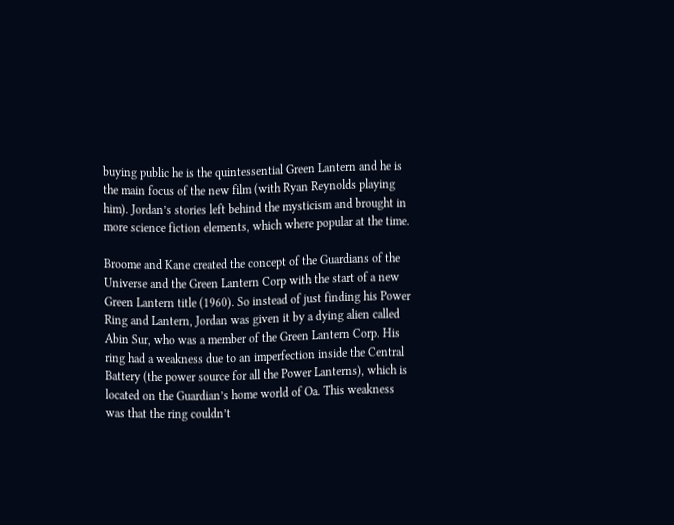buying public he is the quintessential Green Lantern and he is the main focus of the new film (with Ryan Reynolds playing him). Jordan’s stories left behind the mysticism and brought in more science fiction elements, which where popular at the time.

Broome and Kane created the concept of the Guardians of the Universe and the Green Lantern Corp with the start of a new Green Lantern title (1960). So instead of just finding his Power Ring and Lantern, Jordan was given it by a dying alien called Abin Sur, who was a member of the Green Lantern Corp. His ring had a weakness due to an imperfection inside the Central Battery (the power source for all the Power Lanterns), which is located on the Guardian’s home world of Oa. This weakness was that the ring couldn’t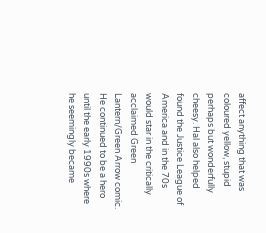affect anything that was coloured yellow, stupid perhaps but wonderfully cheesy. Hal also helped found the Justice League of America and in the 70s would star in the critically acclaimed Green Lantern/Green Arrow comic. He continued to be a hero until the early 1990s where he seemingly became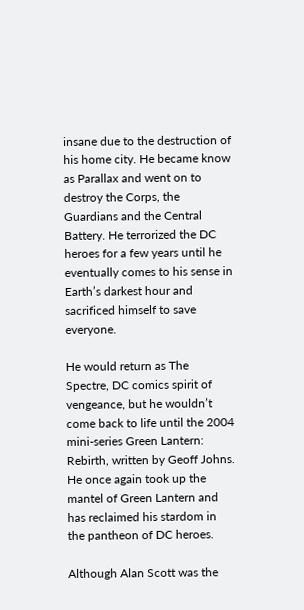insane due to the destruction of his home city. He became know as Parallax and went on to destroy the Corps, the Guardians and the Central Battery. He terrorized the DC heroes for a few years until he eventually comes to his sense in Earth’s darkest hour and sacrificed himself to save everyone.

He would return as The Spectre, DC comics spirit of vengeance, but he wouldn’t come back to life until the 2004 mini-series Green Lantern: Rebirth, written by Geoff Johns. He once again took up the mantel of Green Lantern and has reclaimed his stardom in the pantheon of DC heroes.

Although Alan Scott was the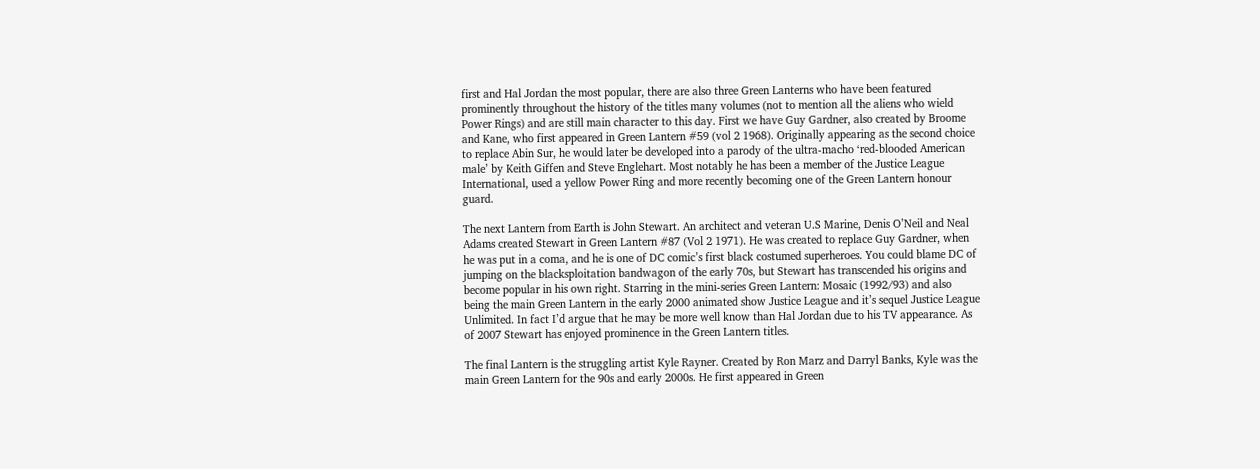first and Hal Jordan the most popular, there are also three Green Lanterns who have been featured prominently throughout the history of the titles many volumes (not to mention all the aliens who wield Power Rings) and are still main character to this day. First we have Guy Gardner, also created by Broome and Kane, who first appeared in Green Lantern #59 (vol 2 1968). Originally appearing as the second choice to replace Abin Sur, he would later be developed into a parody of the ultra-macho ‘red-blooded American male’ by Keith Giffen and Steve Englehart. Most notably he has been a member of the Justice League International, used a yellow Power Ring and more recently becoming one of the Green Lantern honour guard.

The next Lantern from Earth is John Stewart. An architect and veteran U.S Marine, Denis O’Neil and Neal Adams created Stewart in Green Lantern #87 (Vol 2 1971). He was created to replace Guy Gardner, when he was put in a coma, and he is one of DC comic’s first black costumed superheroes. You could blame DC of jumping on the blacksploitation bandwagon of the early 70s, but Stewart has transcended his origins and become popular in his own right. Starring in the mini-series Green Lantern: Mosaic (1992/93) and also being the main Green Lantern in the early 2000 animated show Justice League and it’s sequel Justice League Unlimited. In fact I’d argue that he may be more well know than Hal Jordan due to his TV appearance. As of 2007 Stewart has enjoyed prominence in the Green Lantern titles.

The final Lantern is the struggling artist Kyle Rayner. Created by Ron Marz and Darryl Banks, Kyle was the main Green Lantern for the 90s and early 2000s. He first appeared in Green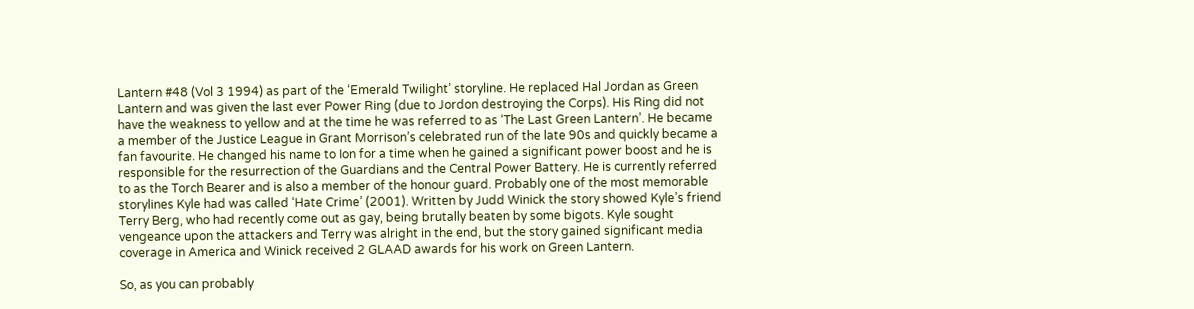Lantern #48 (Vol 3 1994) as part of the ‘Emerald Twilight’ storyline. He replaced Hal Jordan as Green Lantern and was given the last ever Power Ring (due to Jordon destroying the Corps). His Ring did not have the weakness to yellow and at the time he was referred to as ‘The Last Green Lantern’. He became a member of the Justice League in Grant Morrison’s celebrated run of the late 90s and quickly became a fan favourite. He changed his name to Ion for a time when he gained a significant power boost and he is responsible for the resurrection of the Guardians and the Central Power Battery. He is currently referred to as the Torch Bearer and is also a member of the honour guard. Probably one of the most memorable storylines Kyle had was called ‘Hate Crime’ (2001). Written by Judd Winick the story showed Kyle’s friend Terry Berg, who had recently come out as gay, being brutally beaten by some bigots. Kyle sought vengeance upon the attackers and Terry was alright in the end, but the story gained significant media coverage in America and Winick received 2 GLAAD awards for his work on Green Lantern.

So, as you can probably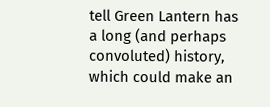tell Green Lantern has a long (and perhaps convoluted) history, which could make an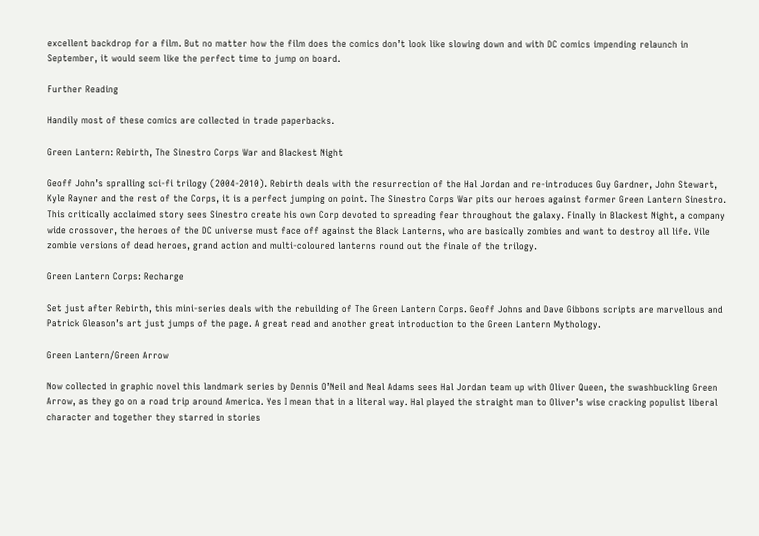excellent backdrop for a film. But no matter how the film does the comics don’t look like slowing down and with DC comics impending relaunch in September, it would seem like the perfect time to jump on board.

Further Reading

Handily most of these comics are collected in trade paperbacks.

Green Lantern: Rebirth, The Sinestro Corps War and Blackest Night

Geoff John’s spralling sci-fi trilogy (2004-2010). Rebirth deals with the resurrection of the Hal Jordan and re-introduces Guy Gardner, John Stewart, Kyle Rayner and the rest of the Corps, it is a perfect jumping on point. The Sinestro Corps War pits our heroes against former Green Lantern Sinestro. This critically acclaimed story sees Sinestro create his own Corp devoted to spreading fear throughout the galaxy. Finally in Blackest Night, a company wide crossover, the heroes of the DC universe must face off against the Black Lanterns, who are basically zombies and want to destroy all life. Vile zombie versions of dead heroes, grand action and multi-coloured lanterns round out the finale of the trilogy.

Green Lantern Corps: Recharge

Set just after Rebirth, this mini-series deals with the rebuilding of The Green Lantern Corps. Geoff Johns and Dave Gibbons scripts are marvellous and Patrick Gleason’s art just jumps of the page. A great read and another great introduction to the Green Lantern Mythology.

Green Lantern/Green Arrow

Now collected in graphic novel this landmark series by Dennis O’Neil and Neal Adams sees Hal Jordan team up with Oliver Queen, the swashbuckling Green Arrow, as they go on a road trip around America. Yes I mean that in a literal way. Hal played the straight man to Oliver’s wise cracking populist liberal character and together they starred in stories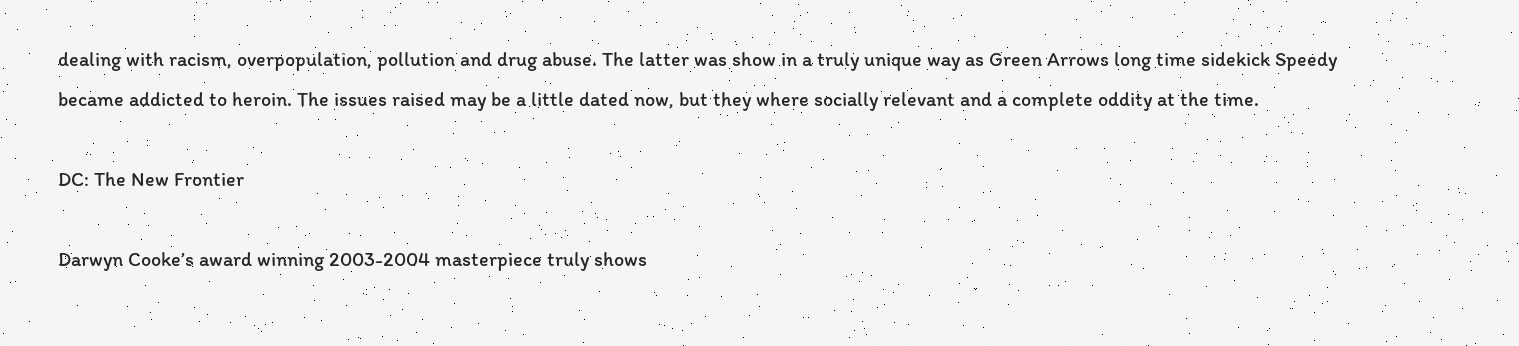dealing with racism, overpopulation, pollution and drug abuse. The latter was show in a truly unique way as Green Arrows long time sidekick Speedy became addicted to heroin. The issues raised may be a little dated now, but they where socially relevant and a complete oddity at the time.

DC: The New Frontier

Darwyn Cooke’s award winning 2003-2004 masterpiece truly shows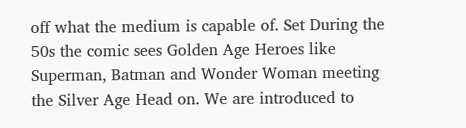off what the medium is capable of. Set During the 50s the comic sees Golden Age Heroes like Superman, Batman and Wonder Woman meeting the Silver Age Head on. We are introduced to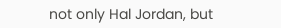not only Hal Jordan, but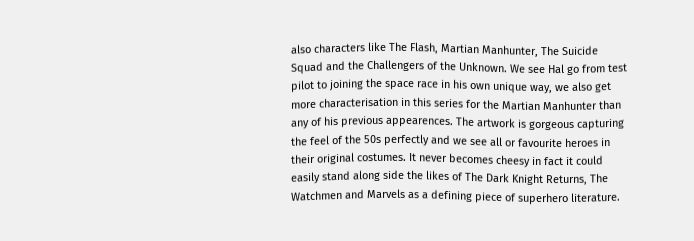also characters like The Flash, Martian Manhunter, The Suicide Squad and the Challengers of the Unknown. We see Hal go from test pilot to joining the space race in his own unique way, we also get more characterisation in this series for the Martian Manhunter than any of his previous appearences. The artwork is gorgeous capturing the feel of the 50s perfectly and we see all or favourite heroes in their original costumes. It never becomes cheesy in fact it could easily stand along side the likes of The Dark Knight Returns, The Watchmen and Marvels as a defining piece of superhero literature.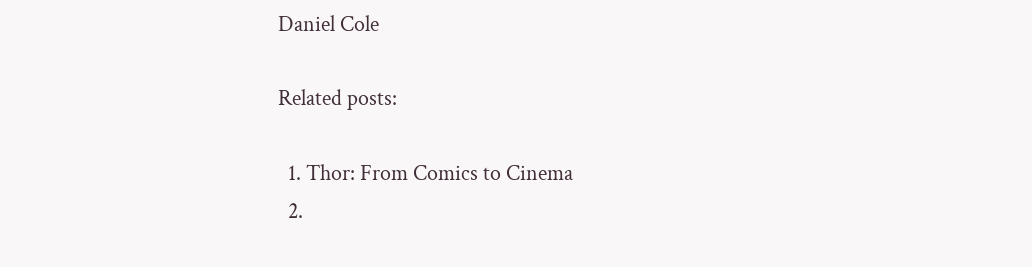Daniel Cole

Related posts:

  1. Thor: From Comics to Cinema
  2.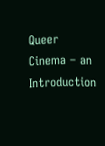Queer Cinema – an Introduction